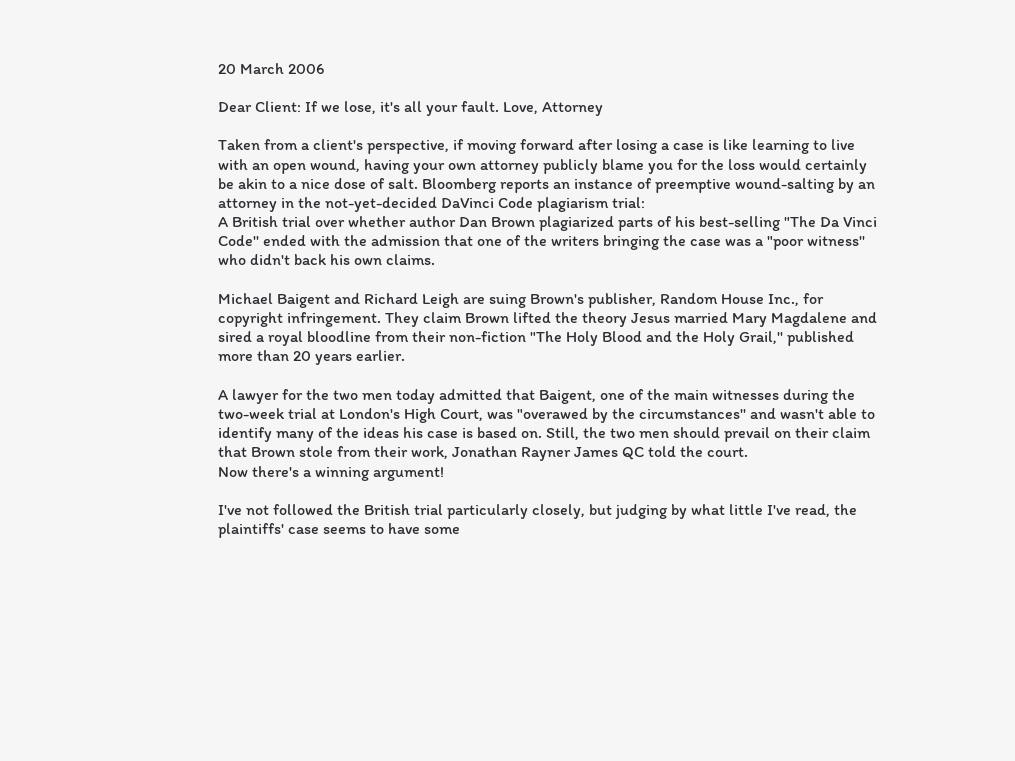20 March 2006

Dear Client: If we lose, it's all your fault. Love, Attorney

Taken from a client's perspective, if moving forward after losing a case is like learning to live with an open wound, having your own attorney publicly blame you for the loss would certainly be akin to a nice dose of salt. Bloomberg reports an instance of preemptive wound-salting by an attorney in the not-yet-decided DaVinci Code plagiarism trial:
A British trial over whether author Dan Brown plagiarized parts of his best-selling "The Da Vinci Code'' ended with the admission that one of the writers bringing the case was a "poor witness'' who didn't back his own claims.

Michael Baigent and Richard Leigh are suing Brown's publisher, Random House Inc., for copyright infringement. They claim Brown lifted the theory Jesus married Mary Magdalene and sired a royal bloodline from their non-fiction "The Holy Blood and the Holy Grail,'' published more than 20 years earlier.

A lawyer for the two men today admitted that Baigent, one of the main witnesses during the two-week trial at London's High Court, was "overawed by the circumstances'' and wasn't able to identify many of the ideas his case is based on. Still, the two men should prevail on their claim that Brown stole from their work, Jonathan Rayner James QC told the court.
Now there's a winning argument!

I've not followed the British trial particularly closely, but judging by what little I've read, the plaintiffs' case seems to have some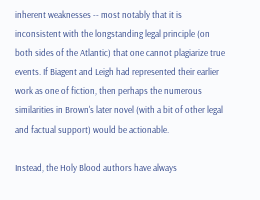inherent weaknesses -- most notably that it is inconsistent with the longstanding legal principle (on both sides of the Atlantic) that one cannot plagiarize true events. If Biagent and Leigh had represented their earlier work as one of fiction, then perhaps the numerous similarities in Brown's later novel (with a bit of other legal and factual support) would be actionable.

Instead, the Holy Blood authors have always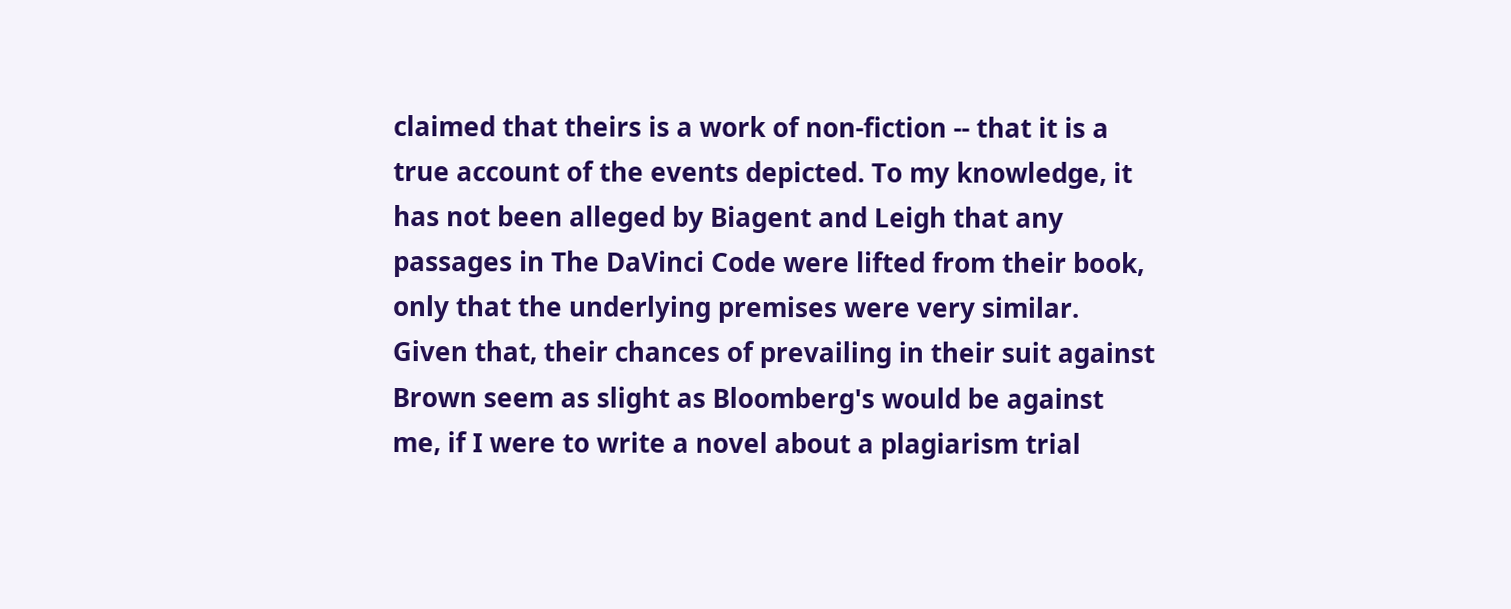claimed that theirs is a work of non-fiction -- that it is a true account of the events depicted. To my knowledge, it has not been alleged by Biagent and Leigh that any passages in The DaVinci Code were lifted from their book, only that the underlying premises were very similar. Given that, their chances of prevailing in their suit against Brown seem as slight as Bloomberg's would be against me, if I were to write a novel about a plagiarism trial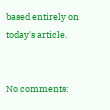based entirely on today's article.


No comments: